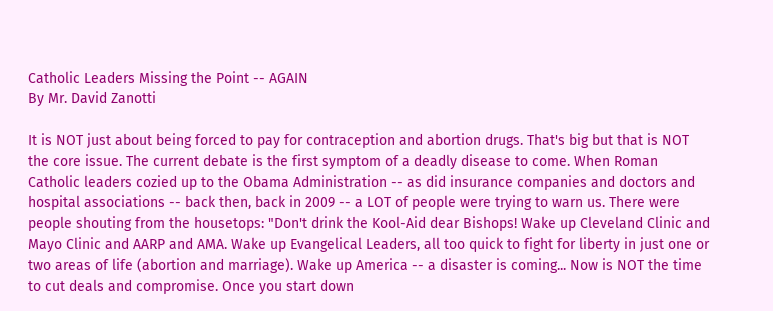Catholic Leaders Missing the Point -- AGAIN
By Mr. David Zanotti

It is NOT just about being forced to pay for contraception and abortion drugs. That's big but that is NOT the core issue. The current debate is the first symptom of a deadly disease to come. When Roman Catholic leaders cozied up to the Obama Administration -- as did insurance companies and doctors and hospital associations -- back then, back in 2009 -- a LOT of people were trying to warn us. There were people shouting from the housetops: "Don't drink the Kool-Aid dear Bishops! Wake up Cleveland Clinic and Mayo Clinic and AARP and AMA. Wake up Evangelical Leaders, all too quick to fight for liberty in just one or two areas of life (abortion and marriage). Wake up America -- a disaster is coming... Now is NOT the time to cut deals and compromise. Once you start down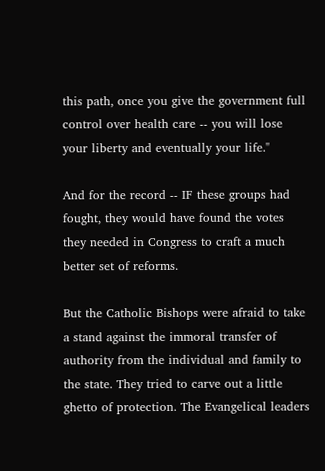this path, once you give the government full control over health care -- you will lose your liberty and eventually your life."

And for the record -- IF these groups had fought, they would have found the votes they needed in Congress to craft a much better set of reforms.

But the Catholic Bishops were afraid to take a stand against the immoral transfer of authority from the individual and family to the state. They tried to carve out a little ghetto of protection. The Evangelical leaders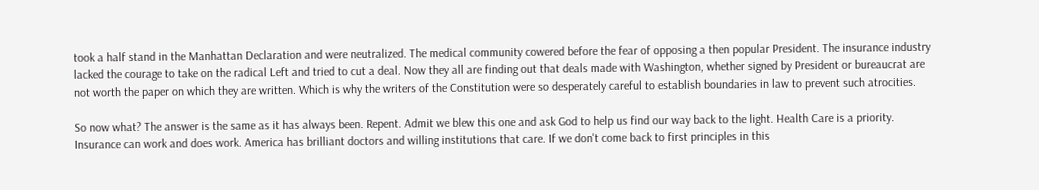took a half stand in the Manhattan Declaration and were neutralized. The medical community cowered before the fear of opposing a then popular President. The insurance industry lacked the courage to take on the radical Left and tried to cut a deal. Now they all are finding out that deals made with Washington, whether signed by President or bureaucrat are not worth the paper on which they are written. Which is why the writers of the Constitution were so desperately careful to establish boundaries in law to prevent such atrocities.

So now what? The answer is the same as it has always been. Repent. Admit we blew this one and ask God to help us find our way back to the light. Health Care is a priority. Insurance can work and does work. America has brilliant doctors and willing institutions that care. If we don't come back to first principles in this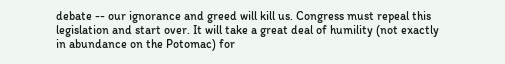debate -- our ignorance and greed will kill us. Congress must repeal this legislation and start over. It will take a great deal of humility (not exactly in abundance on the Potomac) for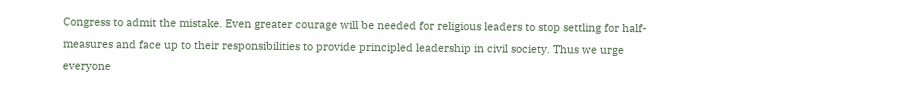Congress to admit the mistake. Even greater courage will be needed for religious leaders to stop settling for half-measures and face up to their responsibilities to provide principled leadership in civil society. Thus we urge everyone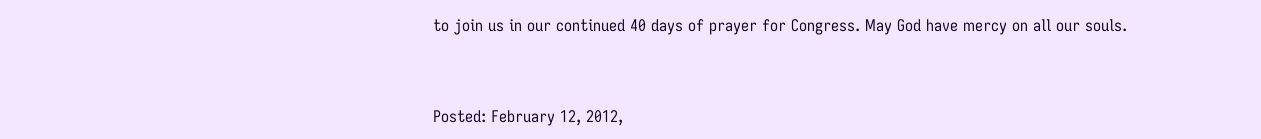to join us in our continued 40 days of prayer for Congress. May God have mercy on all our souls.



Posted: February 12, 2012,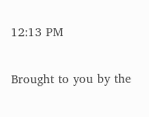12:13 PM

Brought to you by the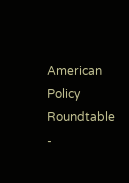American Policy Roundtable -